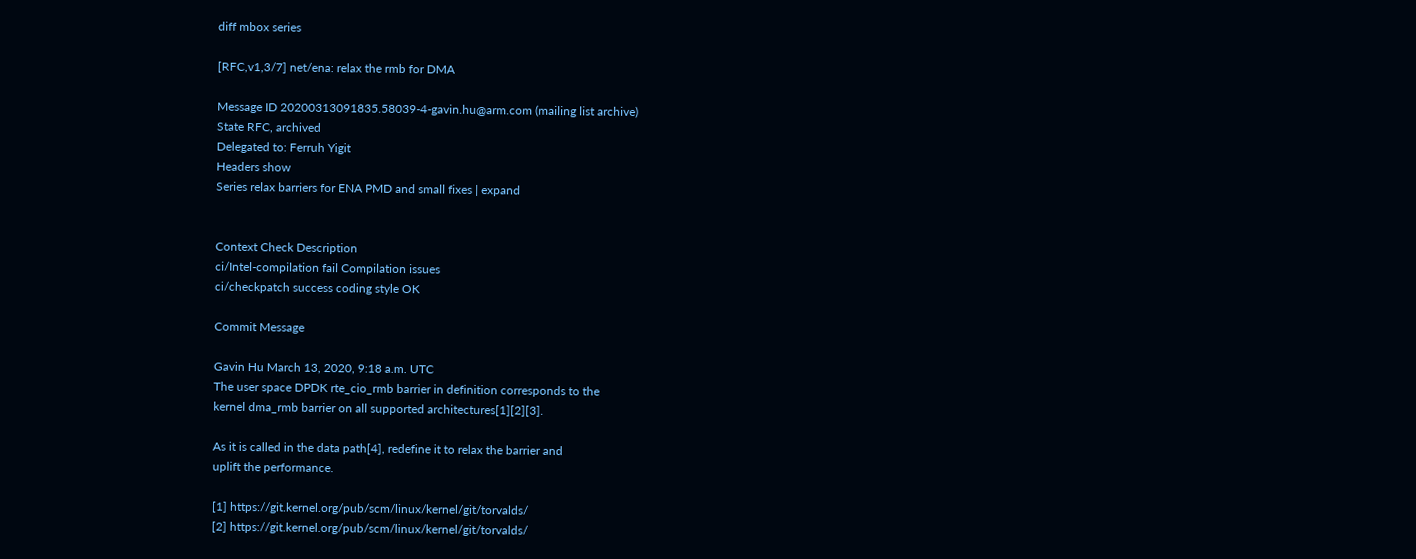diff mbox series

[RFC,v1,3/7] net/ena: relax the rmb for DMA

Message ID 20200313091835.58039-4-gavin.hu@arm.com (mailing list archive)
State RFC, archived
Delegated to: Ferruh Yigit
Headers show
Series relax barriers for ENA PMD and small fixes | expand


Context Check Description
ci/Intel-compilation fail Compilation issues
ci/checkpatch success coding style OK

Commit Message

Gavin Hu March 13, 2020, 9:18 a.m. UTC
The user space DPDK rte_cio_rmb barrier in definition corresponds to the
kernel dma_rmb barrier on all supported architectures[1][2][3].

As it is called in the data path[4], redefine it to relax the barrier and
uplift the performance.

[1] https://git.kernel.org/pub/scm/linux/kernel/git/torvalds/
[2] https://git.kernel.org/pub/scm/linux/kernel/git/torvalds/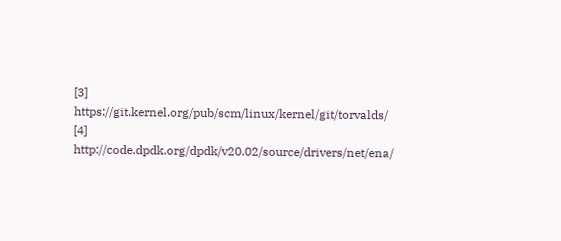[3] https://git.kernel.org/pub/scm/linux/kernel/git/torvalds/
[4] http://code.dpdk.org/dpdk/v20.02/source/drivers/net/ena/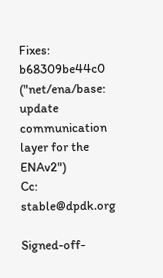Fixes: b68309be44c0 ("net/ena/base: update communication layer for the ENAv2")
Cc: stable@dpdk.org

Signed-off-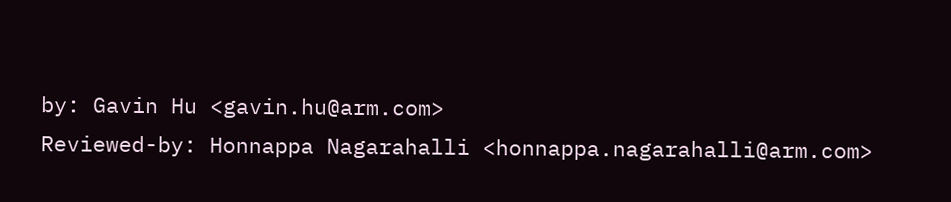by: Gavin Hu <gavin.hu@arm.com>
Reviewed-by: Honnappa Nagarahalli <honnappa.nagarahalli@arm.com>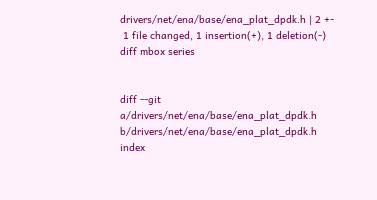drivers/net/ena/base/ena_plat_dpdk.h | 2 +-
 1 file changed, 1 insertion(+), 1 deletion(-)
diff mbox series


diff --git a/drivers/net/ena/base/ena_plat_dpdk.h b/drivers/net/ena/base/ena_plat_dpdk.h
index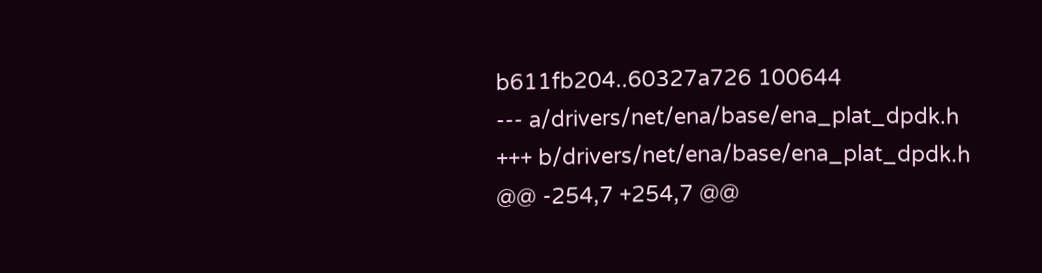b611fb204..60327a726 100644
--- a/drivers/net/ena/base/ena_plat_dpdk.h
+++ b/drivers/net/ena/base/ena_plat_dpdk.h
@@ -254,7 +254,7 @@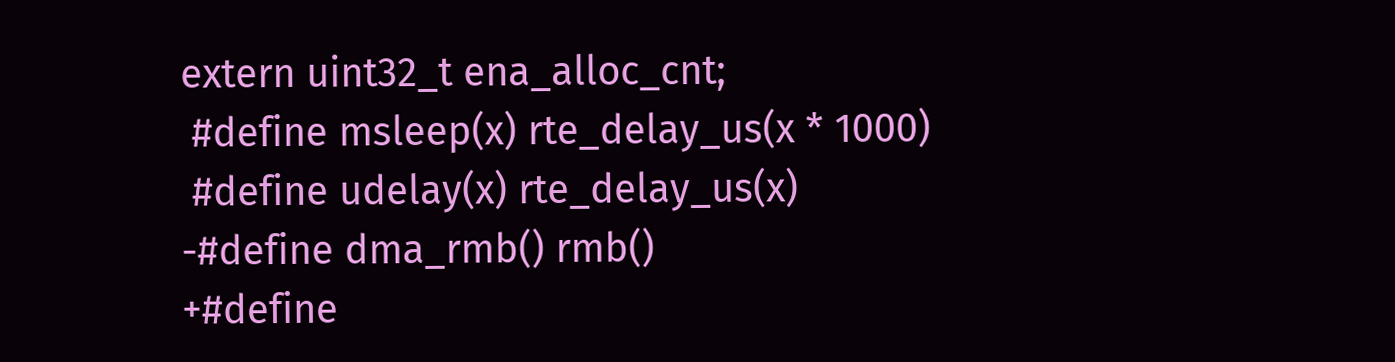extern uint32_t ena_alloc_cnt;
 #define msleep(x) rte_delay_us(x * 1000)
 #define udelay(x) rte_delay_us(x)
-#define dma_rmb() rmb()
+#define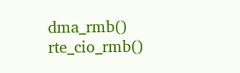dma_rmb() rte_cio_rmb()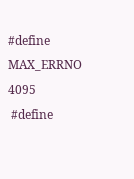#define MAX_ERRNO       4095
 #define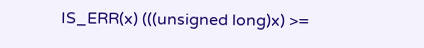IS_ERR(x) (((unsigned long)x) >=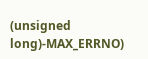(unsigned long)-MAX_ERRNO)